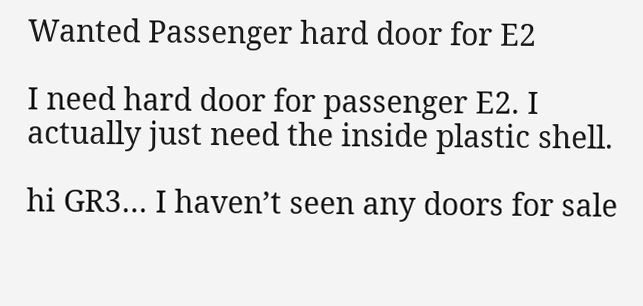Wanted Passenger hard door for E2

I need hard door for passenger E2. I actually just need the inside plastic shell.

hi GR3… I haven’t seen any doors for sale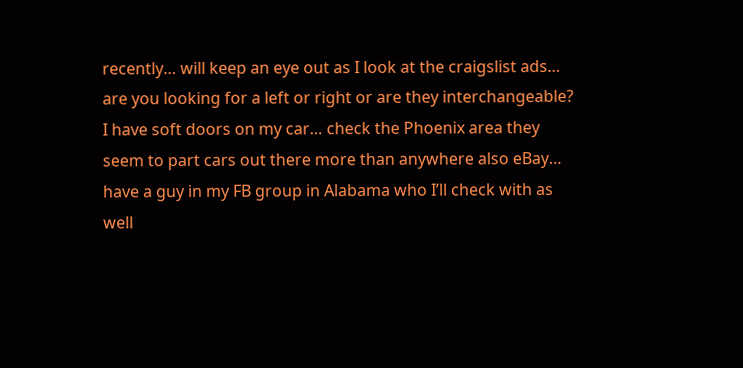recently… will keep an eye out as I look at the craigslist ads… are you looking for a left or right or are they interchangeable? I have soft doors on my car… check the Phoenix area they seem to part cars out there more than anywhere also eBay… have a guy in my FB group in Alabama who I’ll check with as well